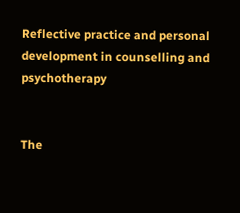Reflective practice and personal development in counselling and psychotherapy


The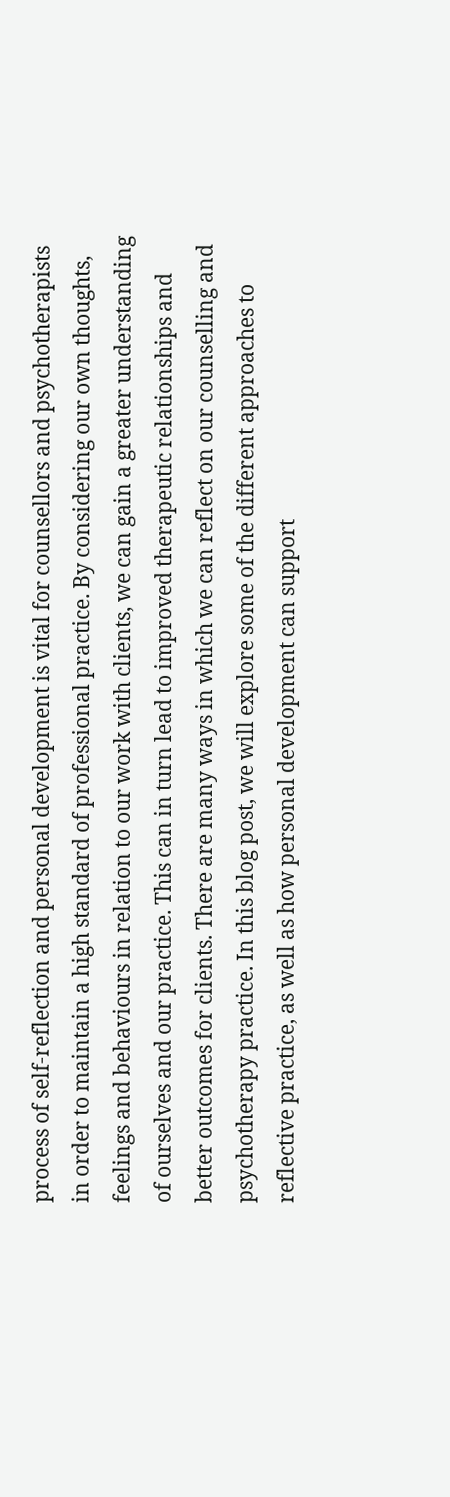process of self-reflection and personal development is vital for counsellors and psychotherapists in order to maintain a high standard of professional practice. By considering our own thoughts, feelings and behaviours in relation to our work with clients, we can gain a greater understanding of ourselves and our practice. This can in turn lead to improved therapeutic relationships and better outcomes for clients. There are many ways in which we can reflect on our counselling and psychotherapy practice. In this blog post, we will explore some of the different approaches to reflective practice, as well as how personal development can support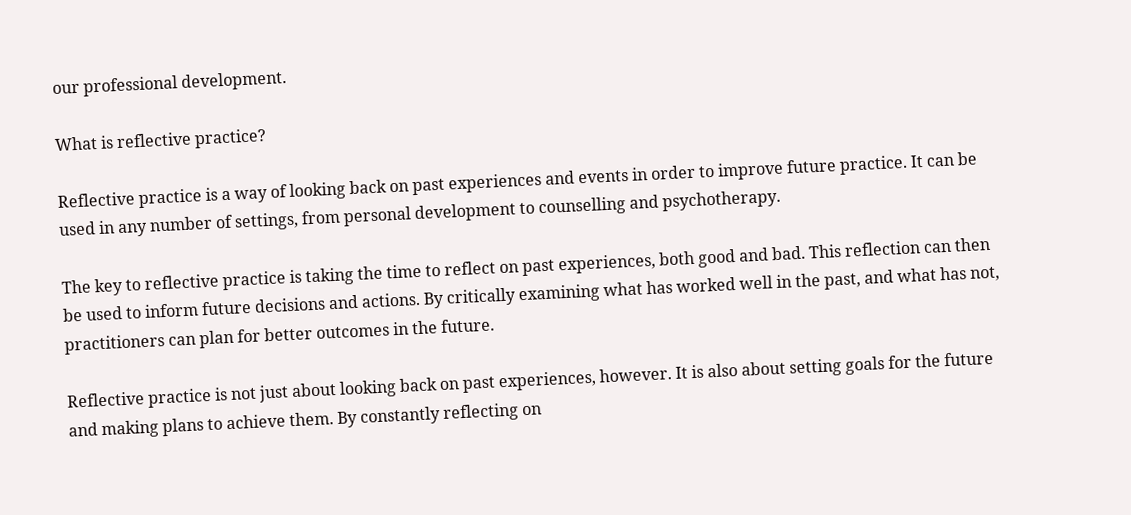our professional development.

What is reflective practice?

Reflective practice is a way of looking back on past experiences and events in order to improve future practice. It can be used in any number of settings, from personal development to counselling and psychotherapy.

The key to reflective practice is taking the time to reflect on past experiences, both good and bad. This reflection can then be used to inform future decisions and actions. By critically examining what has worked well in the past, and what has not, practitioners can plan for better outcomes in the future.

Reflective practice is not just about looking back on past experiences, however. It is also about setting goals for the future and making plans to achieve them. By constantly reflecting on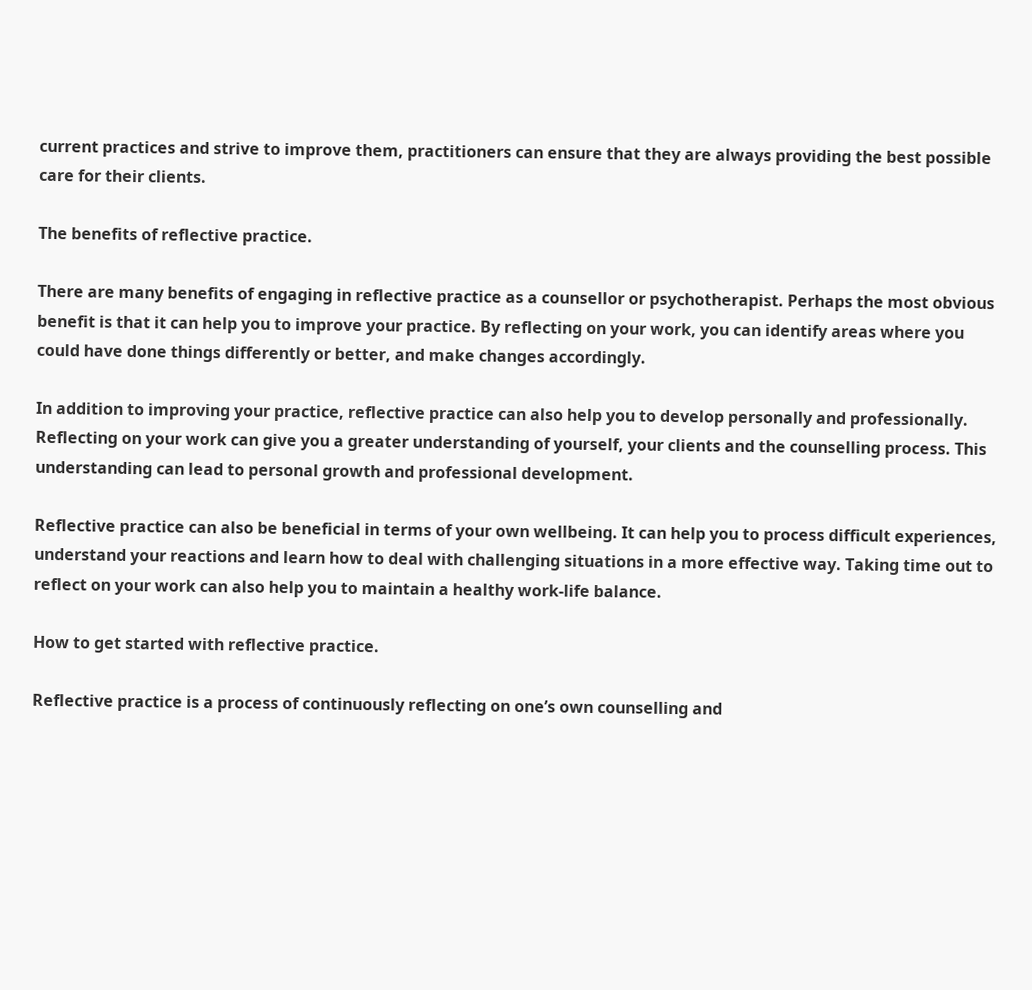current practices and strive to improve them, practitioners can ensure that they are always providing the best possible care for their clients.

The benefits of reflective practice.

There are many benefits of engaging in reflective practice as a counsellor or psychotherapist. Perhaps the most obvious benefit is that it can help you to improve your practice. By reflecting on your work, you can identify areas where you could have done things differently or better, and make changes accordingly.

In addition to improving your practice, reflective practice can also help you to develop personally and professionally. Reflecting on your work can give you a greater understanding of yourself, your clients and the counselling process. This understanding can lead to personal growth and professional development.

Reflective practice can also be beneficial in terms of your own wellbeing. It can help you to process difficult experiences, understand your reactions and learn how to deal with challenging situations in a more effective way. Taking time out to reflect on your work can also help you to maintain a healthy work-life balance.

How to get started with reflective practice.

Reflective practice is a process of continuously reflecting on one’s own counselling and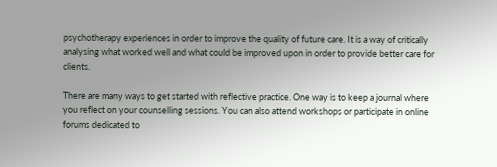psychotherapy experiences in order to improve the quality of future care. It is a way of critically analysing what worked well and what could be improved upon in order to provide better care for clients.

There are many ways to get started with reflective practice. One way is to keep a journal where you reflect on your counselling sessions. You can also attend workshops or participate in online forums dedicated to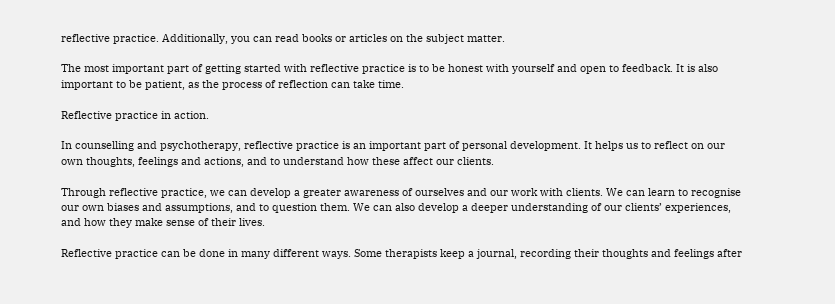reflective practice. Additionally, you can read books or articles on the subject matter.

The most important part of getting started with reflective practice is to be honest with yourself and open to feedback. It is also important to be patient, as the process of reflection can take time.

Reflective practice in action.

In counselling and psychotherapy, reflective practice is an important part of personal development. It helps us to reflect on our own thoughts, feelings and actions, and to understand how these affect our clients.

Through reflective practice, we can develop a greater awareness of ourselves and our work with clients. We can learn to recognise our own biases and assumptions, and to question them. We can also develop a deeper understanding of our clients’ experiences, and how they make sense of their lives.

Reflective practice can be done in many different ways. Some therapists keep a journal, recording their thoughts and feelings after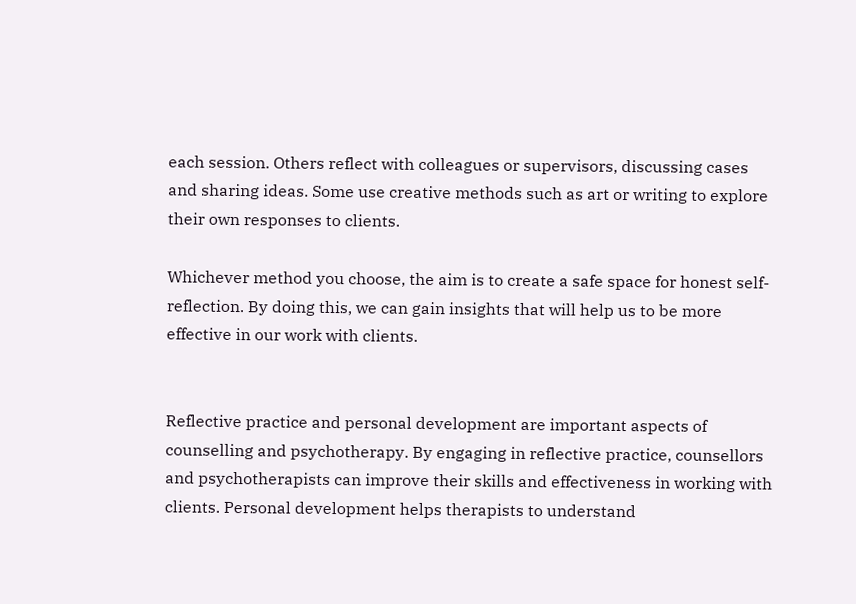each session. Others reflect with colleagues or supervisors, discussing cases and sharing ideas. Some use creative methods such as art or writing to explore their own responses to clients.

Whichever method you choose, the aim is to create a safe space for honest self-reflection. By doing this, we can gain insights that will help us to be more effective in our work with clients.


Reflective practice and personal development are important aspects of counselling and psychotherapy. By engaging in reflective practice, counsellors and psychotherapists can improve their skills and effectiveness in working with clients. Personal development helps therapists to understand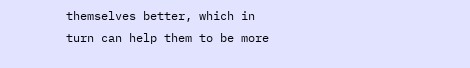themselves better, which in turn can help them to be more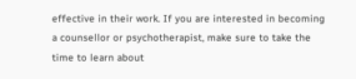effective in their work. If you are interested in becoming a counsellor or psychotherapist, make sure to take the time to learn about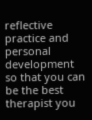reflective practice and personal development so that you can be the best therapist you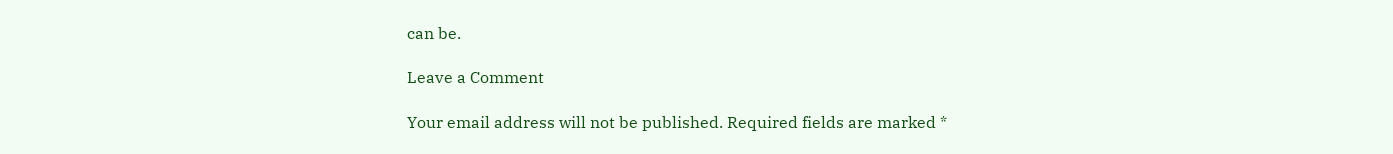can be.

Leave a Comment

Your email address will not be published. Required fields are marked *